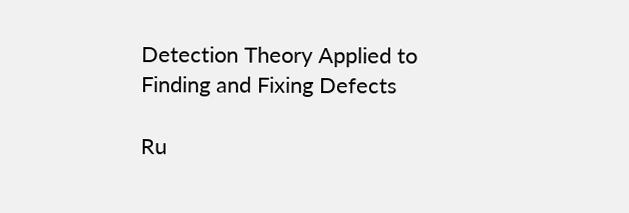Detection Theory Applied to Finding and Fixing Defects

Ru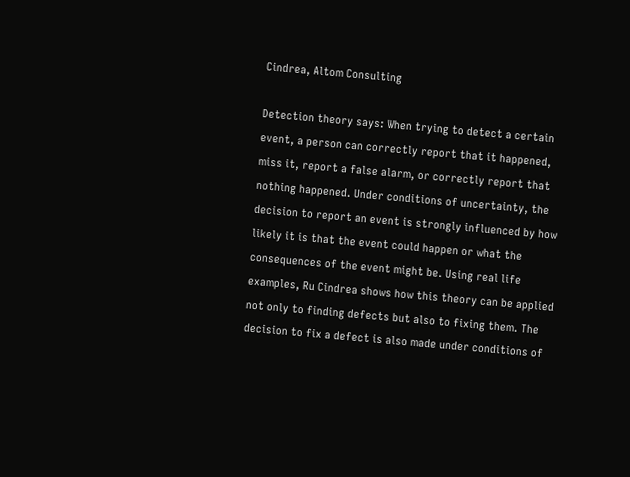Cindrea, Altom Consulting

Detection theory says: When trying to detect a certain event, a person can correctly report that it happened, miss it, report a false alarm, or correctly report that nothing happened. Under conditions of uncertainty, the decision to report an event is strongly influenced by how likely it is that the event could happen or what the consequences of the event might be. Using real life examples, Ru Cindrea shows how this theory can be applied not only to finding defects but also to fixing them. The decision to fix a defect is also made under conditions of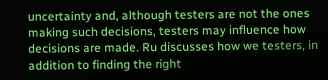uncertainty and, although testers are not the ones making such decisions, testers may influence how decisions are made. Ru discusses how we testers, in addition to finding the right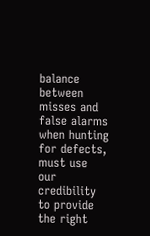balance between misses and false alarms when hunting for defects, must use our credibility to provide the right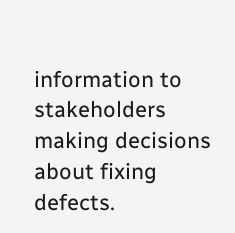information to stakeholders making decisions about fixing defects.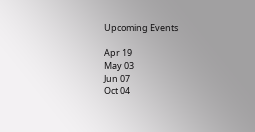Upcoming Events

Apr 19
May 03
Jun 07
Oct 04